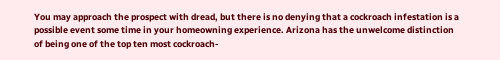You may approach the prospect with dread, but there is no denying that a cockroach infestation is a possible event some time in your homeowning experience. Arizona has the unwelcome distinction of being one of the top ten most cockroach-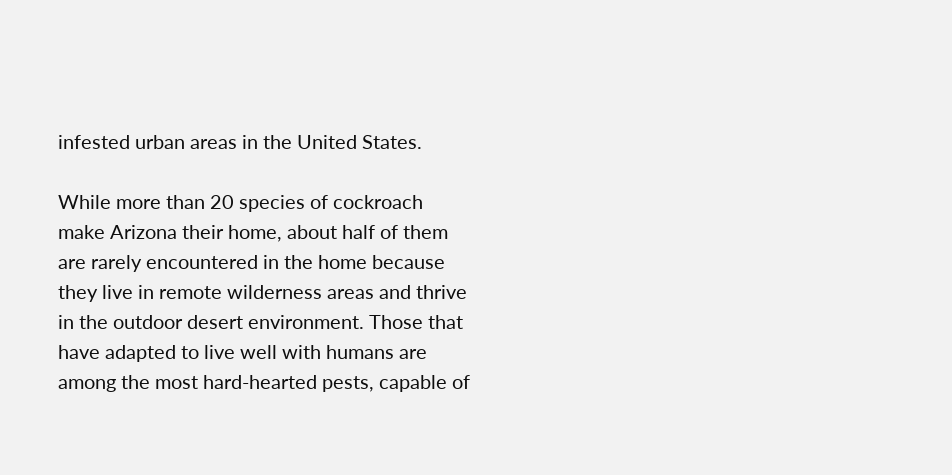infested urban areas in the United States.

While more than 20 species of cockroach make Arizona their home, about half of them are rarely encountered in the home because they live in remote wilderness areas and thrive in the outdoor desert environment. Those that have adapted to live well with humans are among the most hard-hearted pests, capable of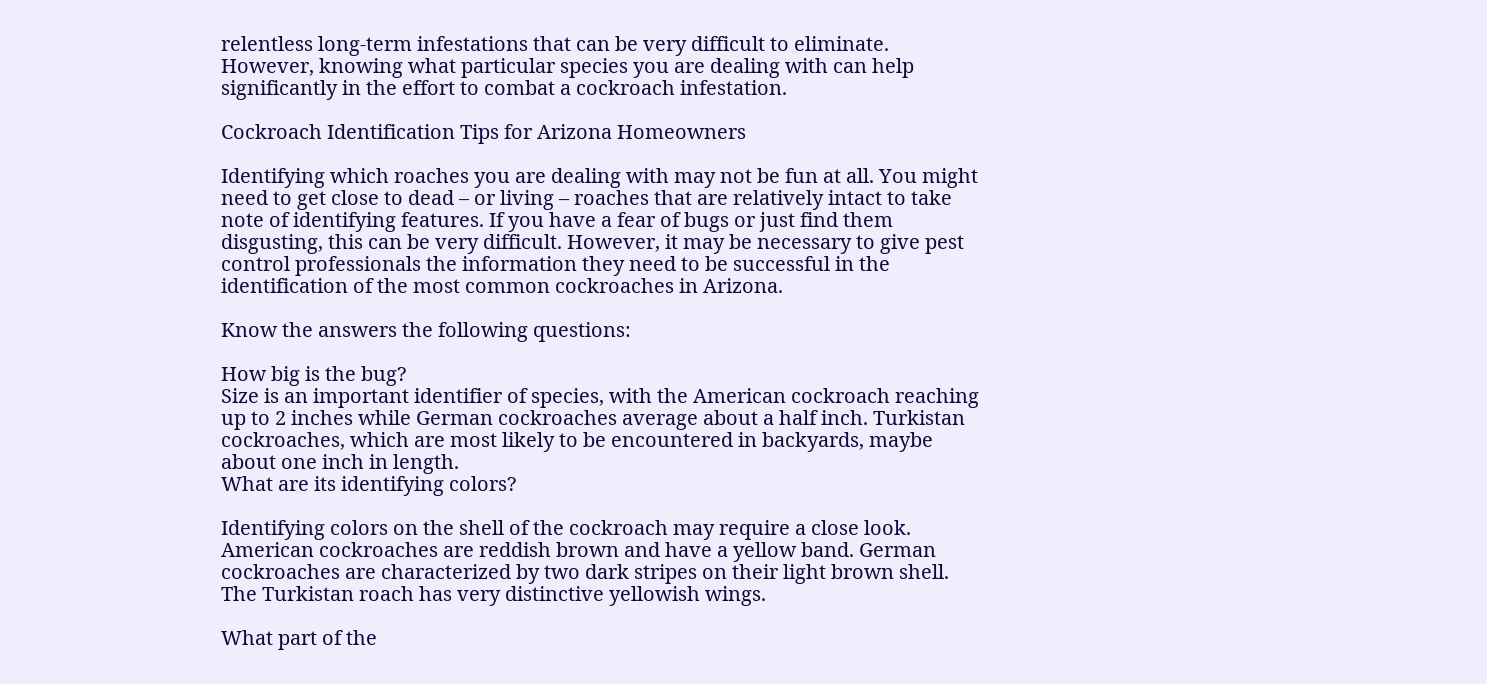relentless long-term infestations that can be very difficult to eliminate. However, knowing what particular species you are dealing with can help significantly in the effort to combat a cockroach infestation.

Cockroach Identification Tips for Arizona Homeowners

Identifying which roaches you are dealing with may not be fun at all. You might need to get close to dead – or living – roaches that are relatively intact to take note of identifying features. If you have a fear of bugs or just find them disgusting, this can be very difficult. However, it may be necessary to give pest control professionals the information they need to be successful in the identification of the most common cockroaches in Arizona.

Know the answers the following questions:

How big is the bug?
Size is an important identifier of species, with the American cockroach reaching up to 2 inches while German cockroaches average about a half inch. Turkistan cockroaches, which are most likely to be encountered in backyards, maybe about one inch in length.
What are its identifying colors?

Identifying colors on the shell of the cockroach may require a close look. American cockroaches are reddish brown and have a yellow band. German cockroaches are characterized by two dark stripes on their light brown shell. The Turkistan roach has very distinctive yellowish wings.

What part of the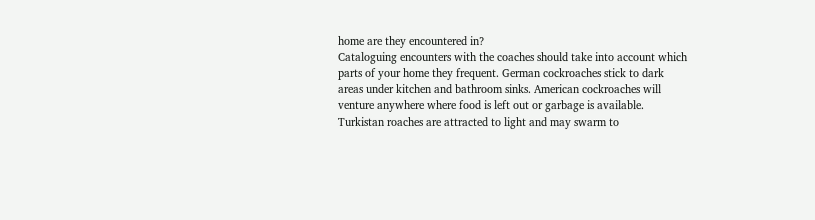home are they encountered in?
Cataloguing encounters with the coaches should take into account which parts of your home they frequent. German cockroaches stick to dark areas under kitchen and bathroom sinks. American cockroaches will venture anywhere where food is left out or garbage is available. Turkistan roaches are attracted to light and may swarm to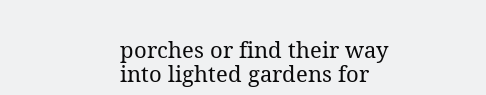porches or find their way into lighted gardens for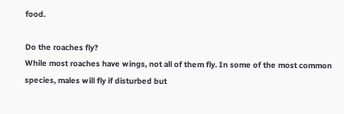food.

Do the roaches fly?
While most roaches have wings, not all of them fly. In some of the most common species, males will fly if disturbed but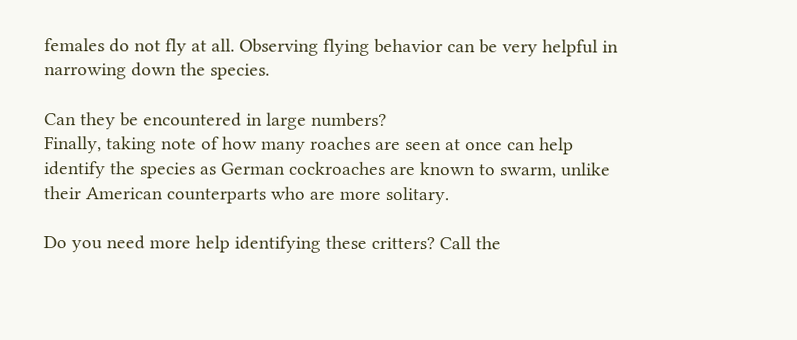females do not fly at all. Observing flying behavior can be very helpful in narrowing down the species.

Can they be encountered in large numbers?
Finally, taking note of how many roaches are seen at once can help identify the species as German cockroaches are known to swarm, unlike their American counterparts who are more solitary.

Do you need more help identifying these critters? Call the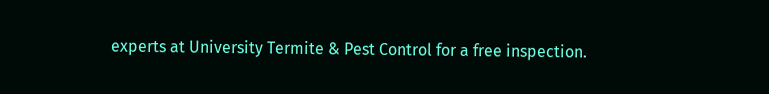experts at University Termite & Pest Control for a free inspection.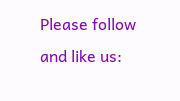Please follow and like us: